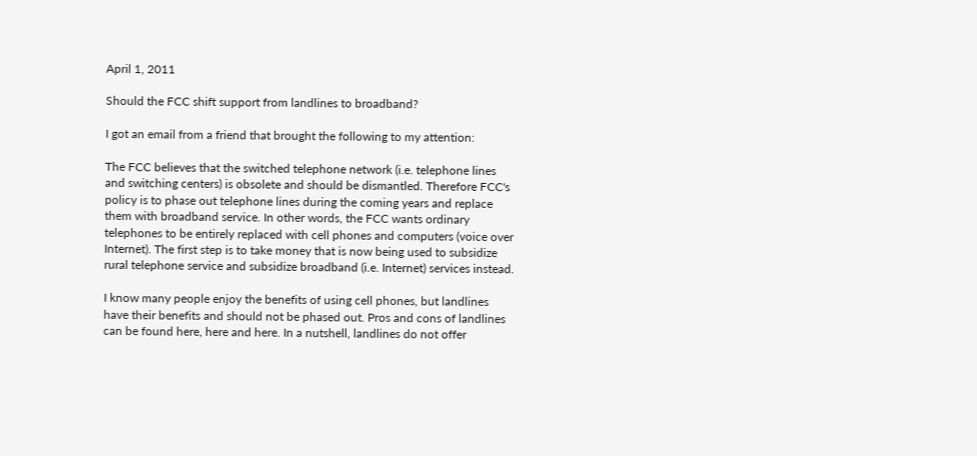April 1, 2011

Should the FCC shift support from landlines to broadband?

I got an email from a friend that brought the following to my attention:

The FCC believes that the switched telephone network (i.e. telephone lines and switching centers) is obsolete and should be dismantled. Therefore FCC's policy is to phase out telephone lines during the coming years and replace them with broadband service. In other words, the FCC wants ordinary telephones to be entirely replaced with cell phones and computers (voice over Internet). The first step is to take money that is now being used to subsidize rural telephone service and subsidize broadband (i.e. Internet) services instead.

I know many people enjoy the benefits of using cell phones, but landlines have their benefits and should not be phased out. Pros and cons of landlines can be found here, here and here. In a nutshell, landlines do not offer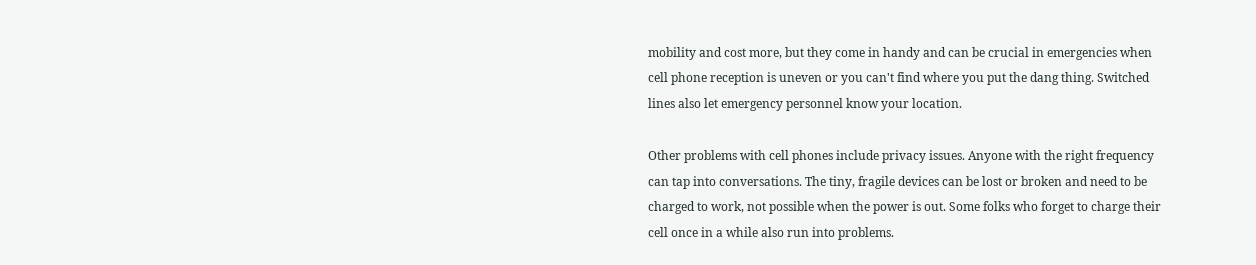mobility and cost more, but they come in handy and can be crucial in emergencies when cell phone reception is uneven or you can't find where you put the dang thing. Switched lines also let emergency personnel know your location.

Other problems with cell phones include privacy issues. Anyone with the right frequency can tap into conversations. The tiny, fragile devices can be lost or broken and need to be charged to work, not possible when the power is out. Some folks who forget to charge their cell once in a while also run into problems.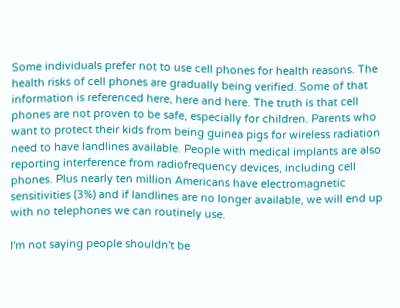Some individuals prefer not to use cell phones for health reasons. The health risks of cell phones are gradually being verified. Some of that information is referenced here, here and here. The truth is that cell phones are not proven to be safe, especially for children. Parents who want to protect their kids from being guinea pigs for wireless radiation need to have landlines available. People with medical implants are also reporting interference from radiofrequency devices, including cell phones. Plus nearly ten million Americans have electromagnetic sensitivities (3%) and if landlines are no longer available, we will end up with no telephones we can routinely use.

I'm not saying people shouldn't be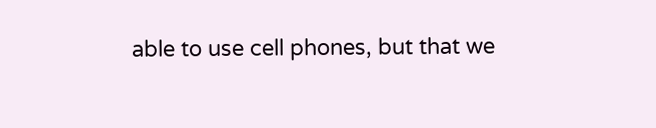able to use cell phones, but that we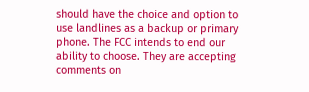should have the choice and option to use landlines as a backup or primary phone. The FCC intends to end our ability to choose. They are accepting comments on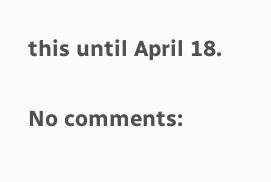this until April 18.

No comments: